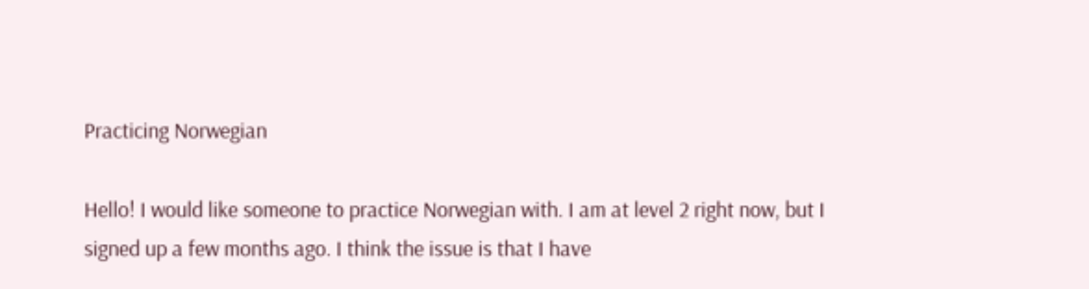Practicing Norwegian

Hello! I would like someone to practice Norwegian with. I am at level 2 right now, but I signed up a few months ago. I think the issue is that I have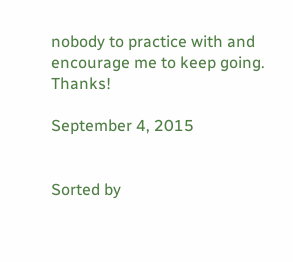nobody to practice with and encourage me to keep going. Thanks!

September 4, 2015


Sorted by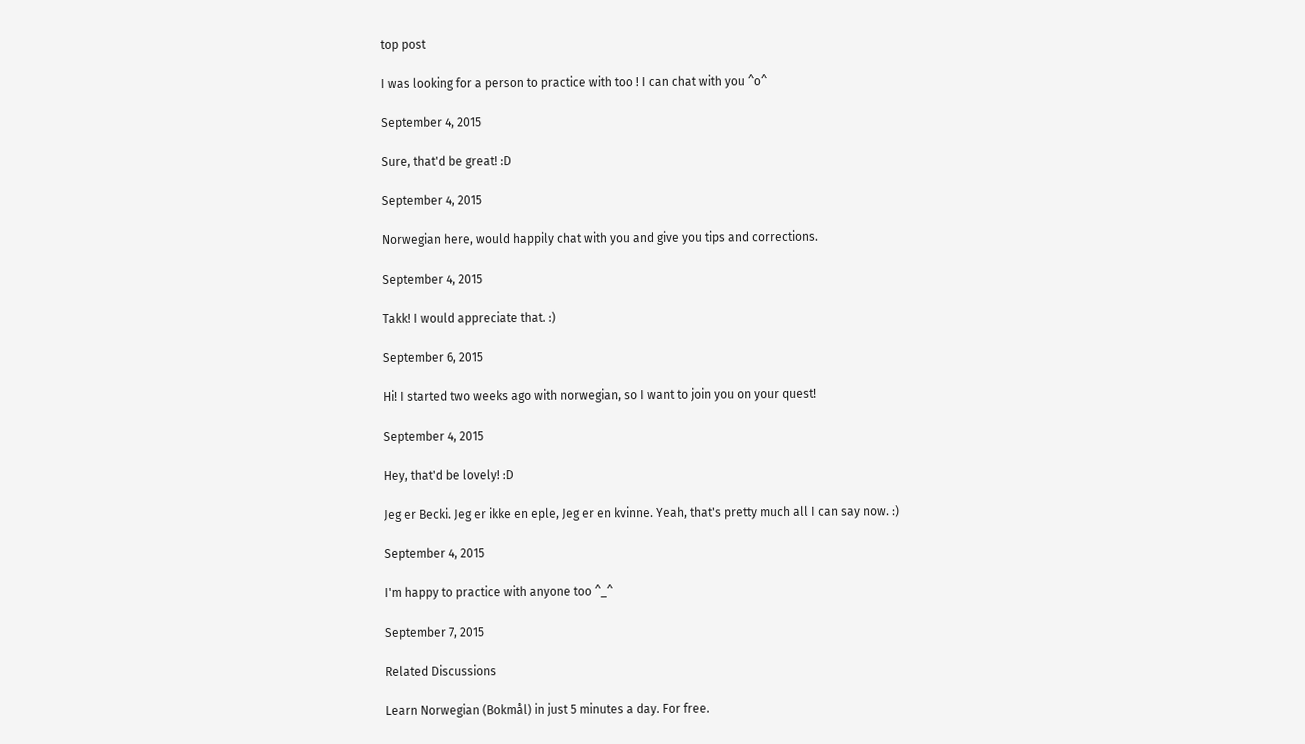top post

I was looking for a person to practice with too ! I can chat with you ^o^

September 4, 2015

Sure, that'd be great! :D

September 4, 2015

Norwegian here, would happily chat with you and give you tips and corrections.

September 4, 2015

Takk! I would appreciate that. :)

September 6, 2015

Hi! I started two weeks ago with norwegian, so I want to join you on your quest!

September 4, 2015

Hey, that'd be lovely! :D

Jeg er Becki. Jeg er ikke en eple, Jeg er en kvinne. Yeah, that's pretty much all I can say now. :)

September 4, 2015

I'm happy to practice with anyone too ^_^

September 7, 2015

Related Discussions

Learn Norwegian (Bokmål) in just 5 minutes a day. For free.